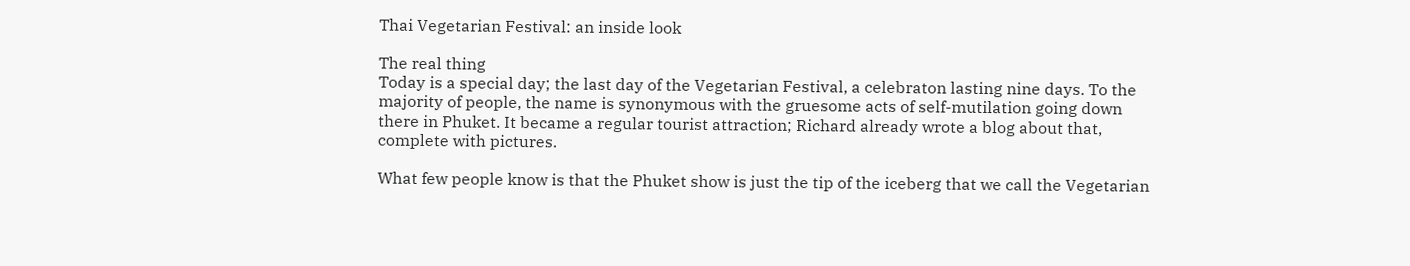Thai Vegetarian Festival: an inside look

The real thing
Today is a special day; the last day of the Vegetarian Festival, a celebraton lasting nine days. To the majority of people, the name is synonymous with the gruesome acts of self-mutilation going down there in Phuket. It became a regular tourist attraction; Richard already wrote a blog about that, complete with pictures.

What few people know is that the Phuket show is just the tip of the iceberg that we call the Vegetarian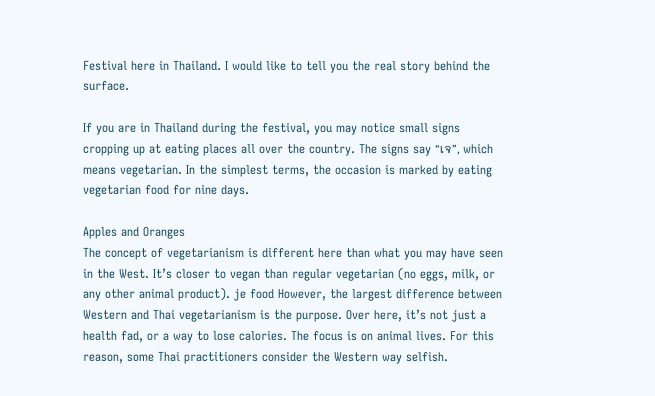Festival here in Thailand. I would like to tell you the real story behind the surface.

If you are in Thailand during the festival, you may notice small signs cropping up at eating places all over the country. The signs say “เจ”, which means vegetarian. In the simplest terms, the occasion is marked by eating vegetarian food for nine days.

Apples and Oranges
The concept of vegetarianism is different here than what you may have seen in the West. It’s closer to vegan than regular vegetarian (no eggs, milk, or any other animal product). je food However, the largest difference between Western and Thai vegetarianism is the purpose. Over here, it’s not just a health fad, or a way to lose calories. The focus is on animal lives. For this reason, some Thai practitioners consider the Western way selfish.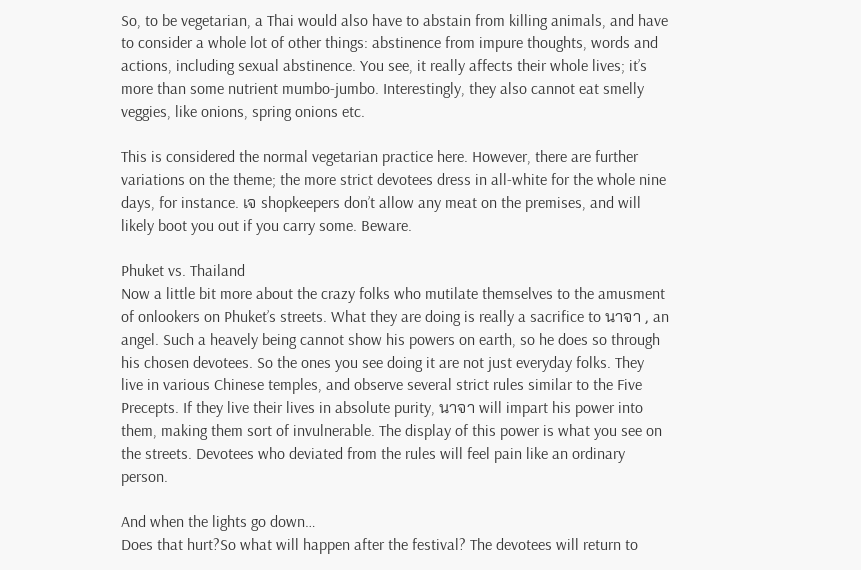So, to be vegetarian, a Thai would also have to abstain from killing animals, and have to consider a whole lot of other things: abstinence from impure thoughts, words and actions, including sexual abstinence. You see, it really affects their whole lives; it’s more than some nutrient mumbo-jumbo. Interestingly, they also cannot eat smelly veggies, like onions, spring onions etc.

This is considered the normal vegetarian practice here. However, there are further variations on the theme; the more strict devotees dress in all-white for the whole nine days, for instance. เจ shopkeepers don’t allow any meat on the premises, and will likely boot you out if you carry some. Beware.

Phuket vs. Thailand
Now a little bit more about the crazy folks who mutilate themselves to the amusment of onlookers on Phuket’s streets. What they are doing is really a sacrifice to นาจา , an angel. Such a heavely being cannot show his powers on earth, so he does so through his chosen devotees. So the ones you see doing it are not just everyday folks. They live in various Chinese temples, and observe several strict rules similar to the Five Precepts. If they live their lives in absolute purity, นาจา will impart his power into them, making them sort of invulnerable. The display of this power is what you see on the streets. Devotees who deviated from the rules will feel pain like an ordinary person.

And when the lights go down…
Does that hurt?So what will happen after the festival? The devotees will return to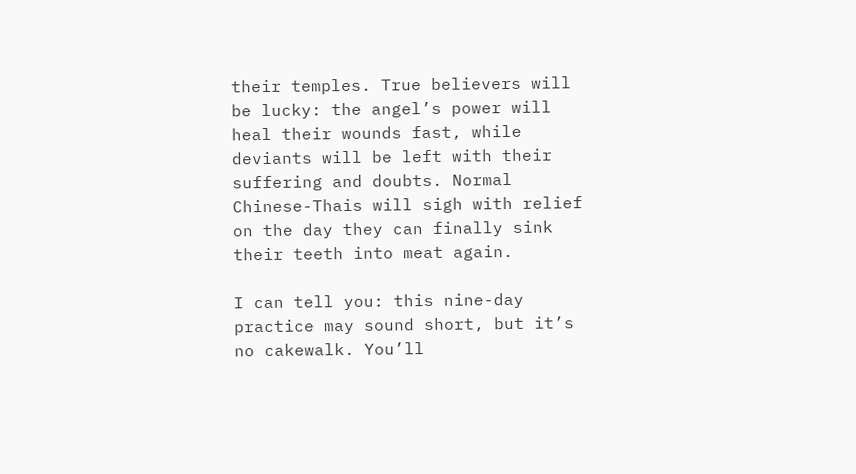their temples. True believers will be lucky: the angel’s power will heal their wounds fast, while deviants will be left with their suffering and doubts. Normal Chinese-Thais will sigh with relief on the day they can finally sink their teeth into meat again.

I can tell you: this nine-day practice may sound short, but it’s no cakewalk. You’ll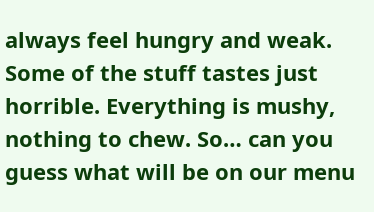always feel hungry and weak. Some of the stuff tastes just horrible. Everything is mushy, nothing to chew. So… can you guess what will be on our menu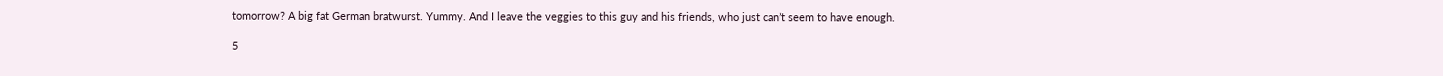tomorrow? A big fat German bratwurst. Yummy. And I leave the veggies to this guy and his friends, who just can’t seem to have enough.

5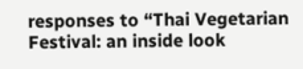responses to “Thai Vegetarian Festival: an inside look